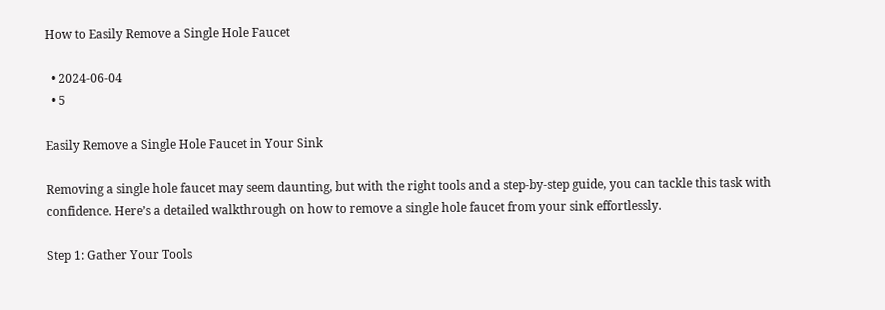How to Easily Remove a Single Hole Faucet

  • 2024-06-04
  • 5

Easily Remove a Single Hole Faucet in Your Sink

Removing a single hole faucet may seem daunting, but with the right tools and a step-by-step guide, you can tackle this task with confidence. Here’s a detailed walkthrough on how to remove a single hole faucet from your sink effortlessly.

Step 1: Gather Your Tools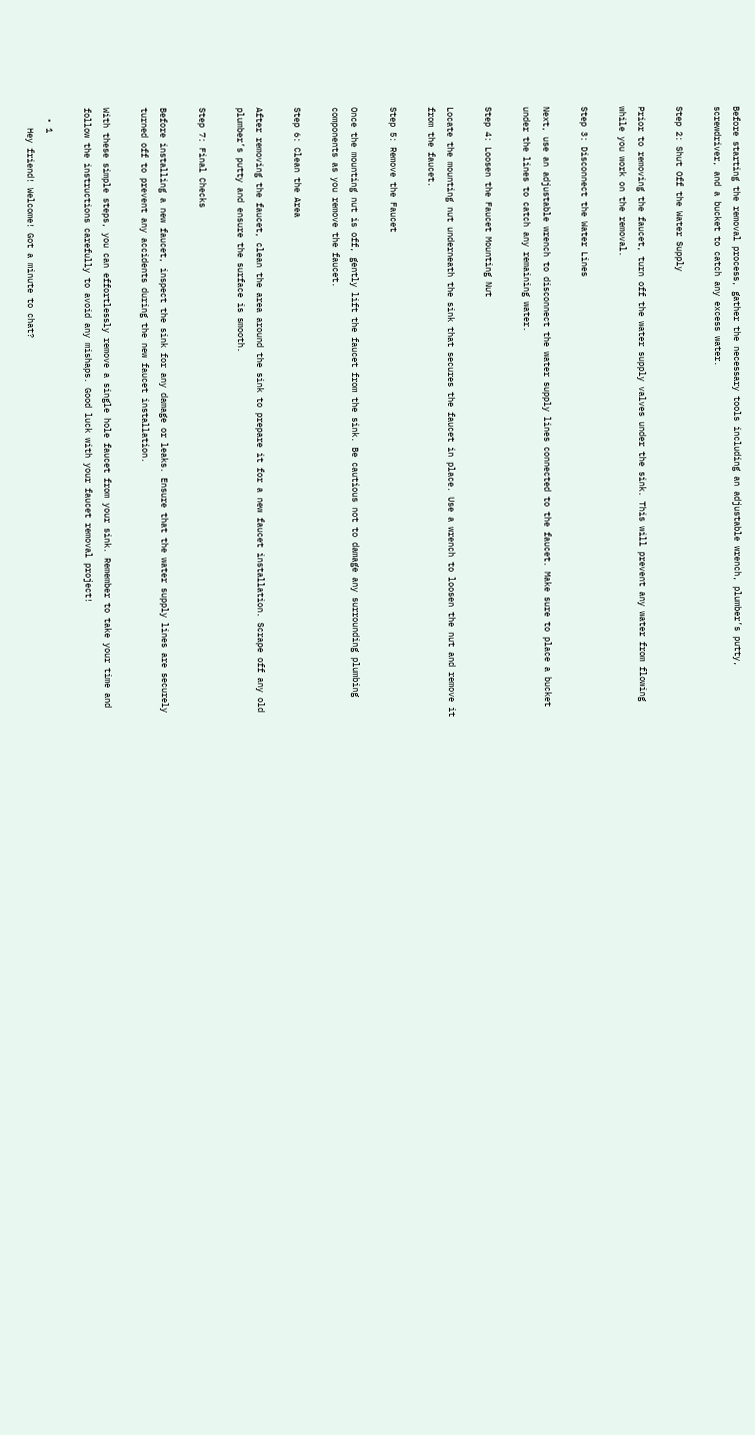Before starting the removal process, gather the necessary tools including an adjustable wrench, plumber’s putty, screwdriver, and a bucket to catch any excess water.

Step 2: Shut Off the Water Supply

Prior to removing the faucet, turn off the water supply valves under the sink. This will prevent any water from flowing while you work on the removal.

Step 3: Disconnect the Water Lines

Next, use an adjustable wrench to disconnect the water supply lines connected to the faucet. Make sure to place a bucket under the lines to catch any remaining water.

Step 4: Loosen the Faucet Mounting Nut

Locate the mounting nut underneath the sink that secures the faucet in place. Use a wrench to loosen the nut and remove it from the faucet.

Step 5: Remove the Faucet

Once the mounting nut is off, gently lift the faucet from the sink. Be cautious not to damage any surrounding plumbing components as you remove the faucet.

Step 6: Clean the Area

After removing the faucet, clean the area around the sink to prepare it for a new faucet installation. Scrape off any old plumber’s putty and ensure the surface is smooth.

Step 7: Final Checks

Before installing a new faucet, inspect the sink for any damage or leaks. Ensure that the water supply lines are securely turned off to prevent any accidents during the new faucet installation.

With these simple steps, you can effortlessly remove a single hole faucet from your sink. Remember to take your time and follow the instructions carefully to avoid any mishaps. Good luck with your faucet removal project!

  • 1
    Hey friend! Welcome! Got a minute to chat?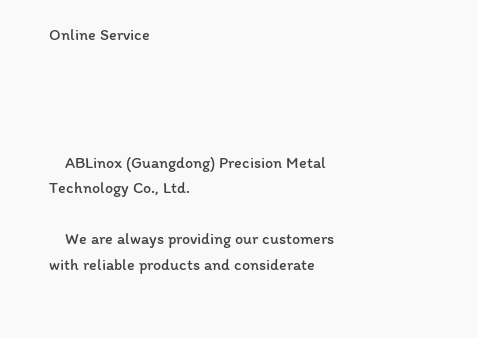Online Service




    ABLinox (Guangdong) Precision Metal Technology Co., Ltd.

    We are always providing our customers with reliable products and considerate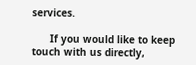services.

      If you would like to keep touch with us directly,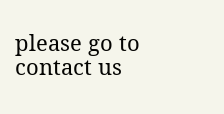please go to contact us